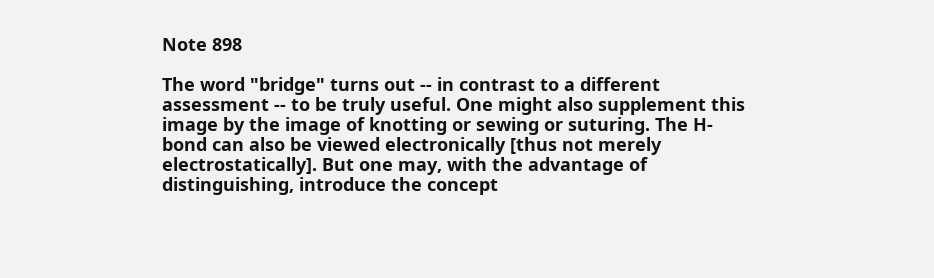Note 898

The word "bridge" turns out -- in contrast to a different assessment -- to be truly useful. One might also supplement this image by the image of knotting or sewing or suturing. The H-bond can also be viewed electronically [thus not merely electrostatically]. But one may, with the advantage of distinguishing, introduce the concept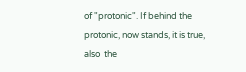of "protonic". If behind the protonic, now stands, it is true,  also  the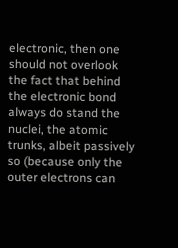electronic, then one should not overlook the fact that behind the electronic bond always do stand the nuclei, the atomic trunks, albeit passively so (because only the outer electrons can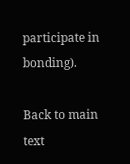participate in bonding).

Back to main text